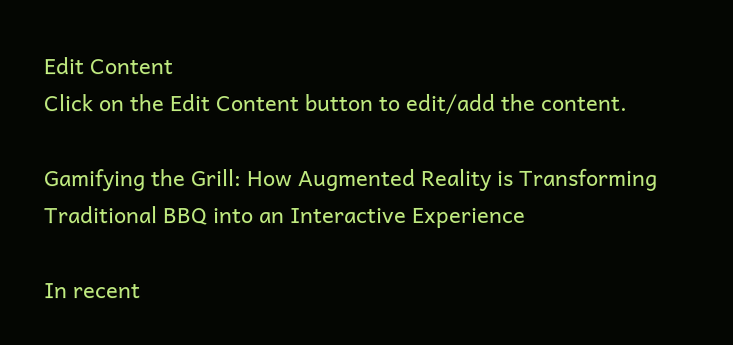Edit Content
Click on the Edit Content button to edit/add the content.

Gamifying the Grill: How Augmented Reality is Transforming Traditional BBQ into an Interactive Experience

In recent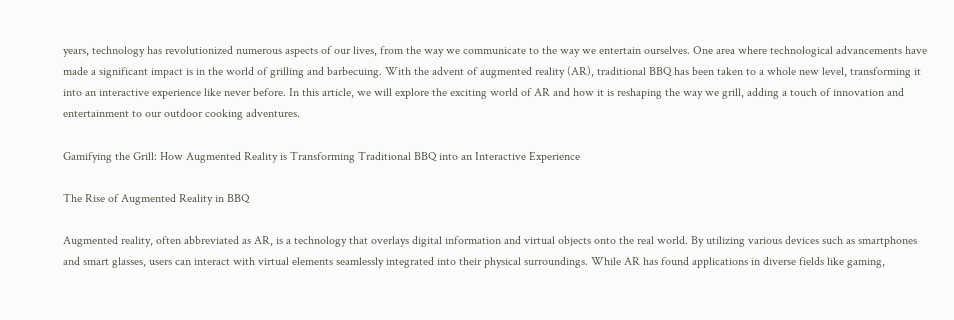years, technology has revolutionized numerous aspects of our lives, from the way we communicate to the way we entertain ourselves. One area where technological advancements have made a significant impact is in the world of grilling and barbecuing. With the advent of augmented reality (AR), traditional BBQ has been taken to a whole new level, transforming it into an interactive experience like never before. In this article, we will explore the exciting world of AR and how it is reshaping the way we grill, adding a touch of innovation and entertainment to our outdoor cooking adventures.

Gamifying the Grill: How Augmented Reality is Transforming Traditional BBQ into an Interactive Experience

The Rise of Augmented Reality in BBQ

Augmented reality, often abbreviated as AR, is a technology that overlays digital information and virtual objects onto the real world. By utilizing various devices such as smartphones and smart glasses, users can interact with virtual elements seamlessly integrated into their physical surroundings. While AR has found applications in diverse fields like gaming,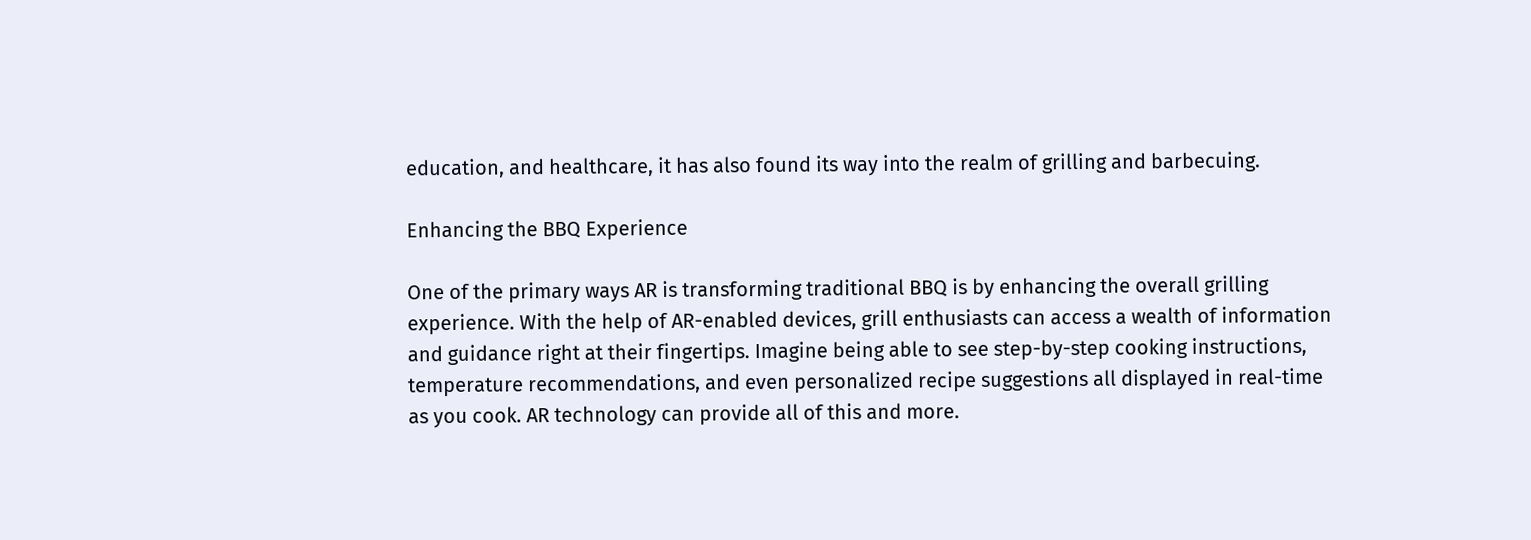education, and healthcare, it has also found its way into the realm of grilling and barbecuing.

Enhancing the BBQ Experience

One of the primary ways AR is transforming traditional BBQ is by enhancing the overall grilling experience. With the help of AR-enabled devices, grill enthusiasts can access a wealth of information and guidance right at their fingertips. Imagine being able to see step-by-step cooking instructions, temperature recommendations, and even personalized recipe suggestions all displayed in real-time as you cook. AR technology can provide all of this and more.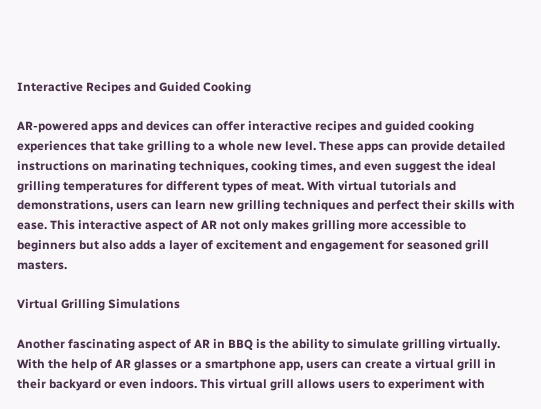Interactive Recipes and Guided Cooking

AR-powered apps and devices can offer interactive recipes and guided cooking experiences that take grilling to a whole new level. These apps can provide detailed instructions on marinating techniques, cooking times, and even suggest the ideal grilling temperatures for different types of meat. With virtual tutorials and demonstrations, users can learn new grilling techniques and perfect their skills with ease. This interactive aspect of AR not only makes grilling more accessible to beginners but also adds a layer of excitement and engagement for seasoned grill masters.

Virtual Grilling Simulations

Another fascinating aspect of AR in BBQ is the ability to simulate grilling virtually. With the help of AR glasses or a smartphone app, users can create a virtual grill in their backyard or even indoors. This virtual grill allows users to experiment with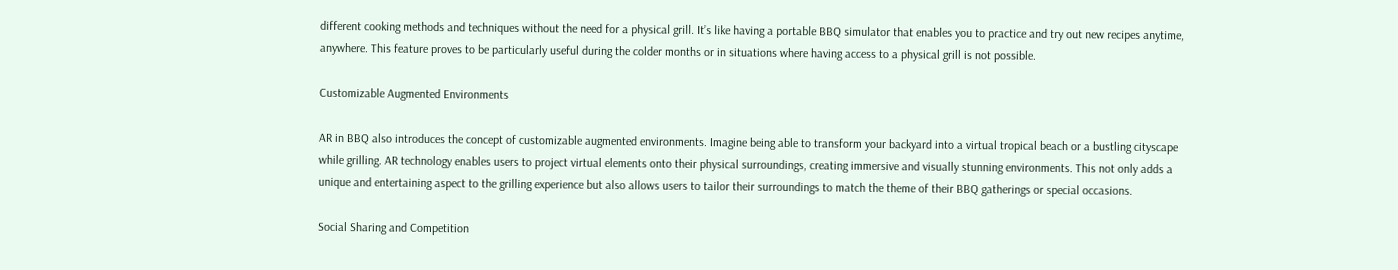different cooking methods and techniques without the need for a physical grill. It’s like having a portable BBQ simulator that enables you to practice and try out new recipes anytime, anywhere. This feature proves to be particularly useful during the colder months or in situations where having access to a physical grill is not possible.

Customizable Augmented Environments

AR in BBQ also introduces the concept of customizable augmented environments. Imagine being able to transform your backyard into a virtual tropical beach or a bustling cityscape while grilling. AR technology enables users to project virtual elements onto their physical surroundings, creating immersive and visually stunning environments. This not only adds a unique and entertaining aspect to the grilling experience but also allows users to tailor their surroundings to match the theme of their BBQ gatherings or special occasions.

Social Sharing and Competition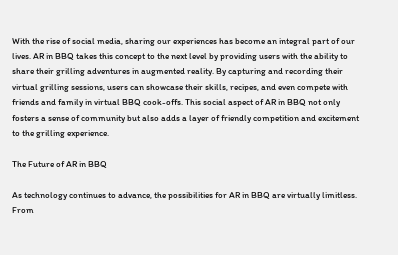With the rise of social media, sharing our experiences has become an integral part of our lives. AR in BBQ takes this concept to the next level by providing users with the ability to share their grilling adventures in augmented reality. By capturing and recording their virtual grilling sessions, users can showcase their skills, recipes, and even compete with friends and family in virtual BBQ cook-offs. This social aspect of AR in BBQ not only fosters a sense of community but also adds a layer of friendly competition and excitement to the grilling experience.

The Future of AR in BBQ

As technology continues to advance, the possibilities for AR in BBQ are virtually limitless. From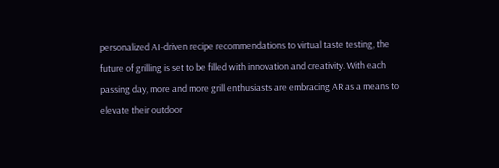personalized AI-driven recipe recommendations to virtual taste testing, the future of grilling is set to be filled with innovation and creativity. With each passing day, more and more grill enthusiasts are embracing AR as a means to elevate their outdoor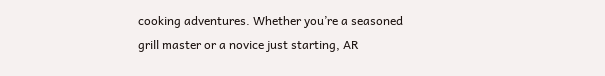cooking adventures. Whether you’re a seasoned grill master or a novice just starting, AR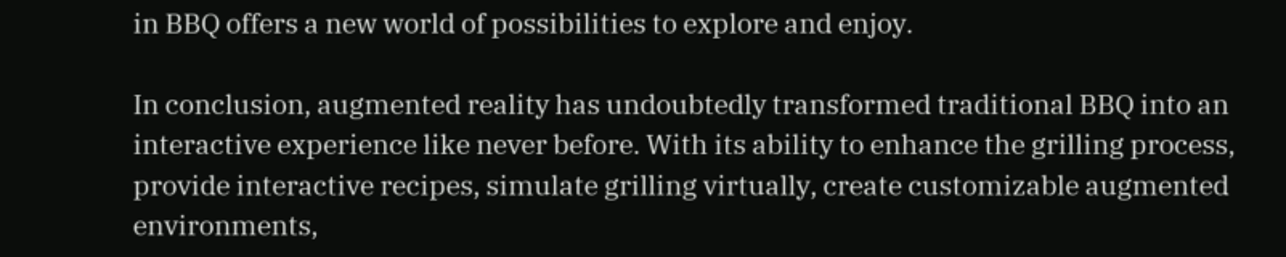in BBQ offers a new world of possibilities to explore and enjoy.

In conclusion, augmented reality has undoubtedly transformed traditional BBQ into an interactive experience like never before. With its ability to enhance the grilling process, provide interactive recipes, simulate grilling virtually, create customizable augmented environments,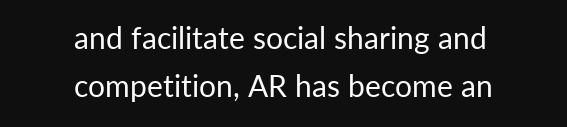and facilitate social sharing and competition, AR has become an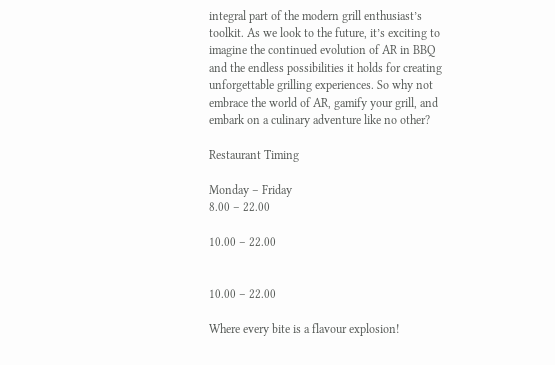integral part of the modern grill enthusiast’s toolkit. As we look to the future, it’s exciting to imagine the continued evolution of AR in BBQ and the endless possibilities it holds for creating unforgettable grilling experiences. So why not embrace the world of AR, gamify your grill, and embark on a culinary adventure like no other?

Restaurant Timing

Monday – Friday
8.00 – 22.00

10.00 – 22.00


10.00 – 22.00

Where every bite is a flavour explosion!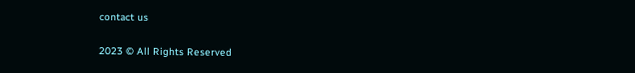contact us

2023 © All Rights Reserved